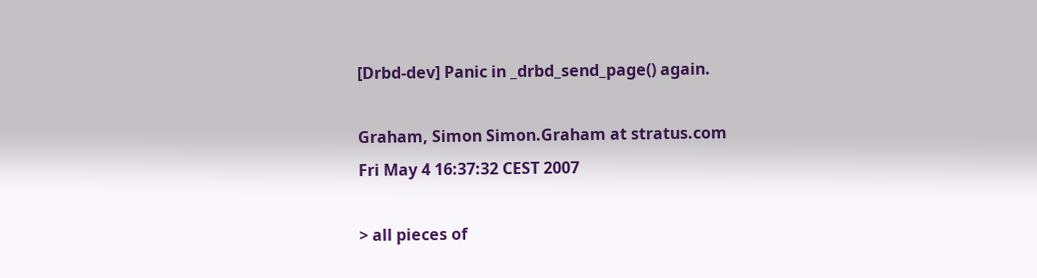[Drbd-dev] Panic in _drbd_send_page() again.

Graham, Simon Simon.Graham at stratus.com
Fri May 4 16:37:32 CEST 2007

> all pieces of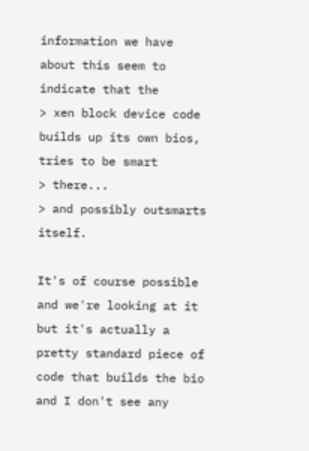information we have about this seem to indicate that the
> xen block device code builds up its own bios, tries to be smart
> there...
> and possibly outsmarts itself.

It's of course possible and we're looking at it but it's actually a
pretty standard piece of code that builds the bio and I don't see any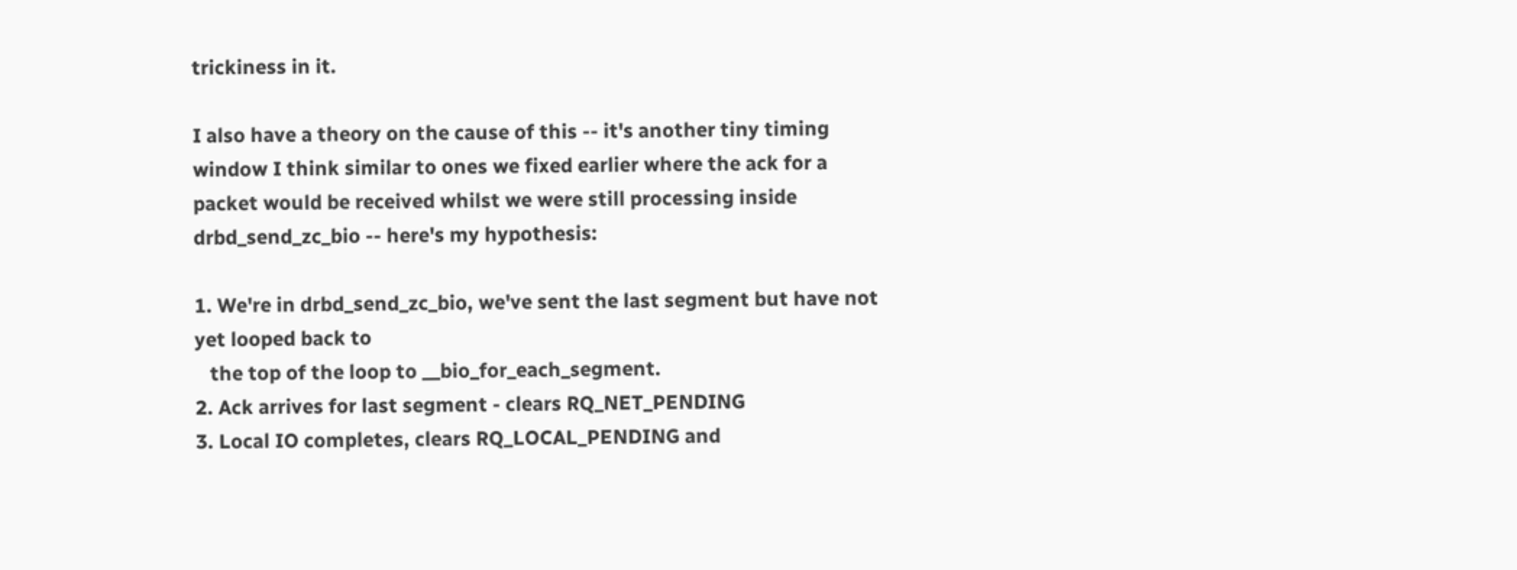trickiness in it.

I also have a theory on the cause of this -- it's another tiny timing
window I think similar to ones we fixed earlier where the ack for a
packet would be received whilst we were still processing inside
drbd_send_zc_bio -- here's my hypothesis:

1. We're in drbd_send_zc_bio, we've sent the last segment but have not
yet looped back to
   the top of the loop to __bio_for_each_segment.
2. Ack arrives for last segment - clears RQ_NET_PENDING
3. Local IO completes, clears RQ_LOCAL_PENDING and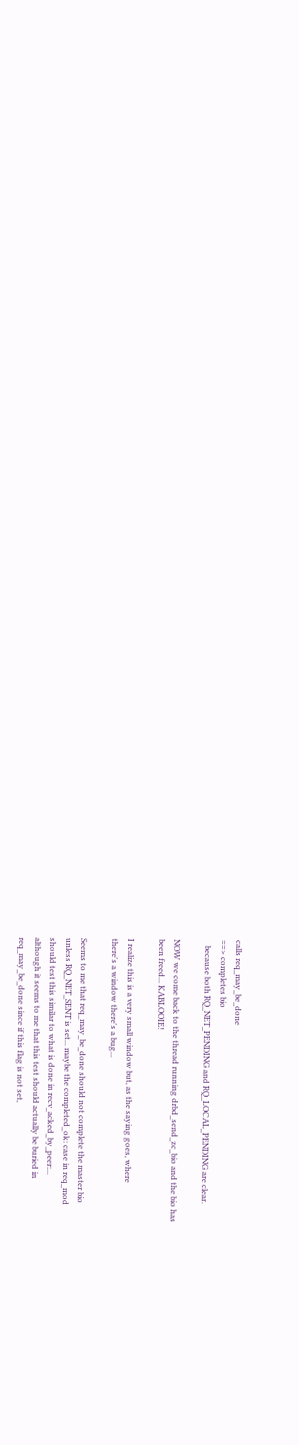calls req_may_be_done
==> completes bio
   because both RQ_NET_PENDING and RQ_LOCAL_PENDING are clear.

NOW we come back to the thread running drbd_send_zc_bio and the bio has
been freed... KABLOOIE!

I realize this is a very small window but, as the saying goes, where
there's a window there's a bug...

Seems to me that req_may_be_done should not complete the master bio
unless RQ_NET_SENT is set... maybe the completed_ok: case in req_mod
should test this similar to what is done in recv_acked_by_peer:...
although it seems to me that this test should actually be buried in
req_may_be_done since if this flag is not set,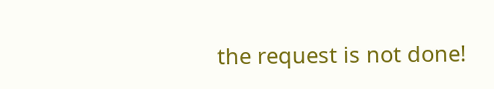the request is not done!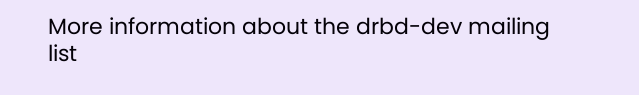More information about the drbd-dev mailing list